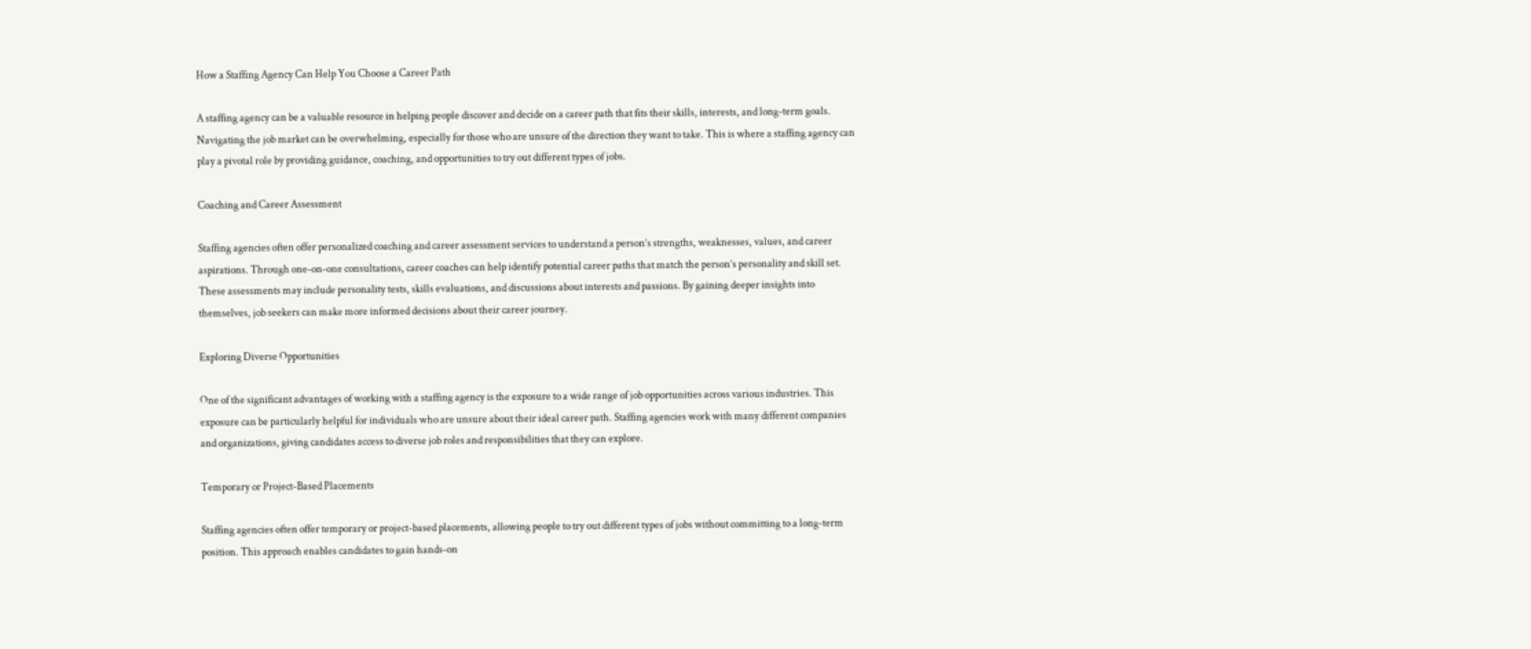How a Staffing Agency Can Help You Choose a Career Path

A staffing agency can be a valuable resource in helping people discover and decide on a career path that fits their skills, interests, and long-term goals. Navigating the job market can be overwhelming, especially for those who are unsure of the direction they want to take. This is where a staffing agency can play a pivotal role by providing guidance, coaching, and opportunities to try out different types of jobs.

Coaching and Career Assessment

Staffing agencies often offer personalized coaching and career assessment services to understand a person’s strengths, weaknesses, values, and career aspirations. Through one-on-one consultations, career coaches can help identify potential career paths that match the person’s personality and skill set. These assessments may include personality tests, skills evaluations, and discussions about interests and passions. By gaining deeper insights into themselves, job seekers can make more informed decisions about their career journey.

Exploring Diverse Opportunities

One of the significant advantages of working with a staffing agency is the exposure to a wide range of job opportunities across various industries. This exposure can be particularly helpful for individuals who are unsure about their ideal career path. Staffing agencies work with many different companies and organizations, giving candidates access to diverse job roles and responsibilities that they can explore.

Temporary or Project-Based Placements

Staffing agencies often offer temporary or project-based placements, allowing people to try out different types of jobs without committing to a long-term position. This approach enables candidates to gain hands-on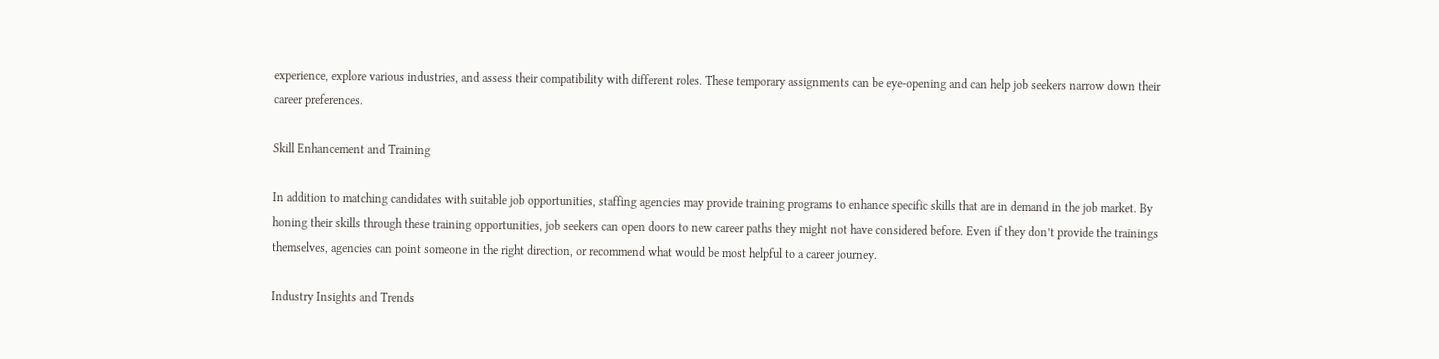experience, explore various industries, and assess their compatibility with different roles. These temporary assignments can be eye-opening and can help job seekers narrow down their career preferences.

Skill Enhancement and Training

In addition to matching candidates with suitable job opportunities, staffing agencies may provide training programs to enhance specific skills that are in demand in the job market. By honing their skills through these training opportunities, job seekers can open doors to new career paths they might not have considered before. Even if they don’t provide the trainings themselves, agencies can point someone in the right direction, or recommend what would be most helpful to a career journey.

Industry Insights and Trends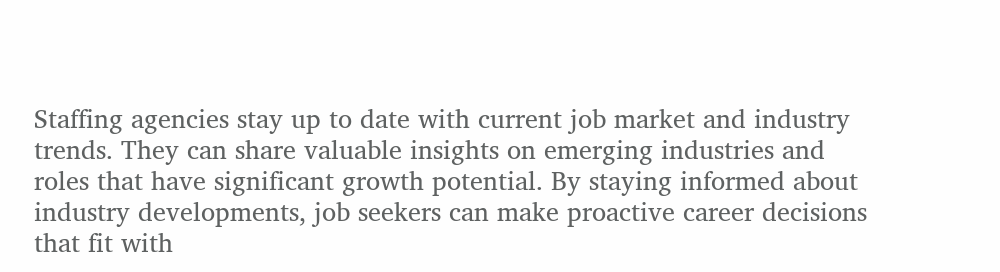Staffing agencies stay up to date with current job market and industry trends. They can share valuable insights on emerging industries and roles that have significant growth potential. By staying informed about industry developments, job seekers can make proactive career decisions that fit with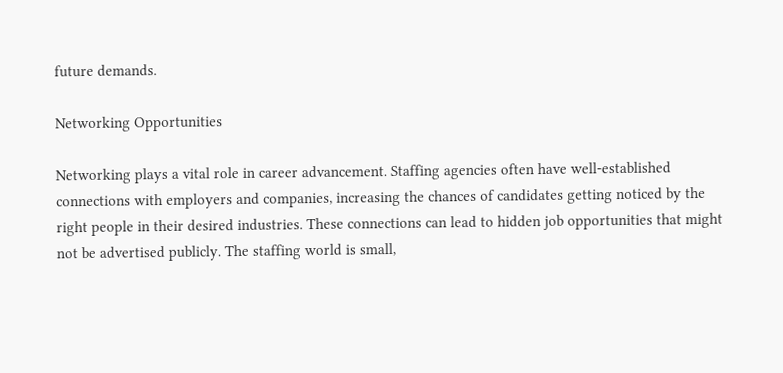future demands.

Networking Opportunities

Networking plays a vital role in career advancement. Staffing agencies often have well-established connections with employers and companies, increasing the chances of candidates getting noticed by the right people in their desired industries. These connections can lead to hidden job opportunities that might not be advertised publicly. The staffing world is small,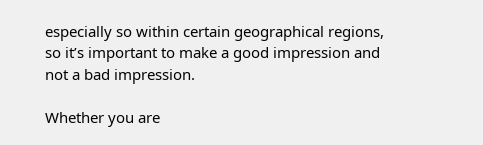especially so within certain geographical regions, so it’s important to make a good impression and not a bad impression.

Whether you are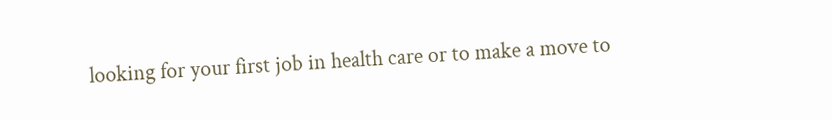looking for your first job in health care or to make a move to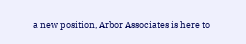a new position, Arbor Associates is here to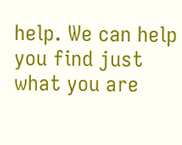help. We can help you find just what you are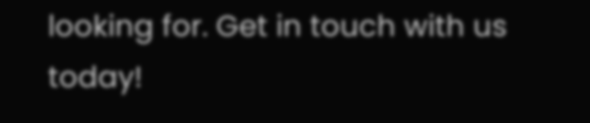looking for. Get in touch with us today!